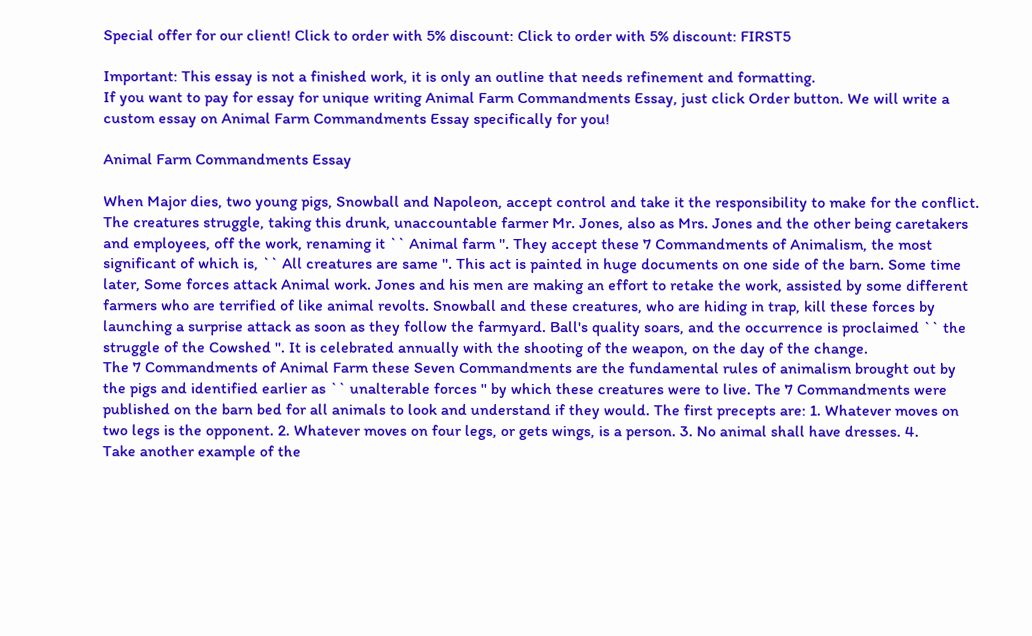Special offer for our client! Click to order with 5% discount: Click to order with 5% discount: FIRST5

Important: This essay is not a finished work, it is only an outline that needs refinement and formatting.
If you want to pay for essay for unique writing Animal Farm Commandments Essay, just click Order button. We will write a custom essay on Animal Farm Commandments Essay specifically for you!

Animal Farm Commandments Essay

When Major dies, two young pigs, Snowball and Napoleon, accept control and take it the responsibility to make for the conflict. The creatures struggle, taking this drunk, unaccountable farmer Mr. Jones, also as Mrs. Jones and the other being caretakers and employees, off the work, renaming it `` Animal farm ''. They accept these 7 Commandments of Animalism, the most significant of which is, `` All creatures are same ''. This act is painted in huge documents on one side of the barn. Some time later, Some forces attack Animal work. Jones and his men are making an effort to retake the work, assisted by some different farmers who are terrified of like animal revolts. Snowball and these creatures, who are hiding in trap, kill these forces by launching a surprise attack as soon as they follow the farmyard. Ball's quality soars, and the occurrence is proclaimed `` the struggle of the Cowshed ''. It is celebrated annually with the shooting of the weapon, on the day of the change.
The 7 Commandments of Animal Farm these Seven Commandments are the fundamental rules of animalism brought out by the pigs and identified earlier as `` unalterable forces '' by which these creatures were to live. The 7 Commandments were published on the barn bed for all animals to look and understand if they would. The first precepts are: 1. Whatever moves on two legs is the opponent. 2. Whatever moves on four legs, or gets wings, is a person. 3. No animal shall have dresses. 4.
Take another example of the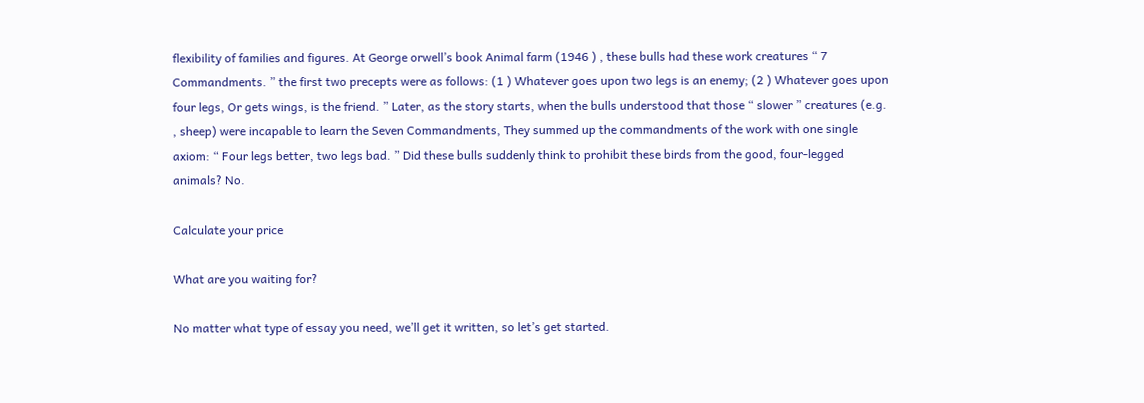flexibility of families and figures. At George orwell’s book Animal farm (1946 ) , these bulls had these work creatures “ 7 Commandments. ” the first two precepts were as follows: (1 ) Whatever goes upon two legs is an enemy; (2 ) Whatever goes upon four legs, Or gets wings, is the friend. ” Later, as the story starts, when the bulls understood that those “ slower ” creatures (e.g. , sheep) were incapable to learn the Seven Commandments, They summed up the commandments of the work with one single axiom: “ Four legs better, two legs bad. ” Did these bulls suddenly think to prohibit these birds from the good, four-legged animals? No.

Calculate your price

What are you waiting for?

No matter what type of essay you need, we’ll get it written, so let’s get started.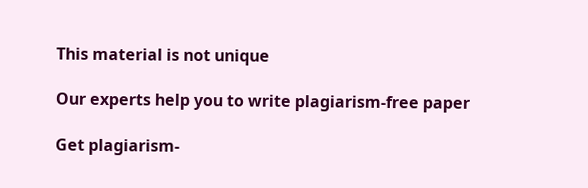This material is not unique

Our experts help you to write plagiarism-free paper

Get plagiarism-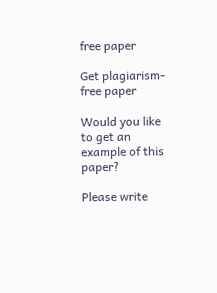free paper

Get plagiarism-free paper

Would you like to get an example of this paper?

Please write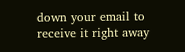down your email to receive it right away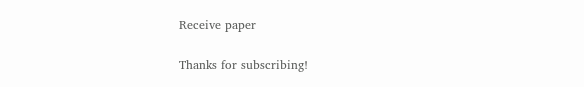Receive paper

Thanks for subscribing!